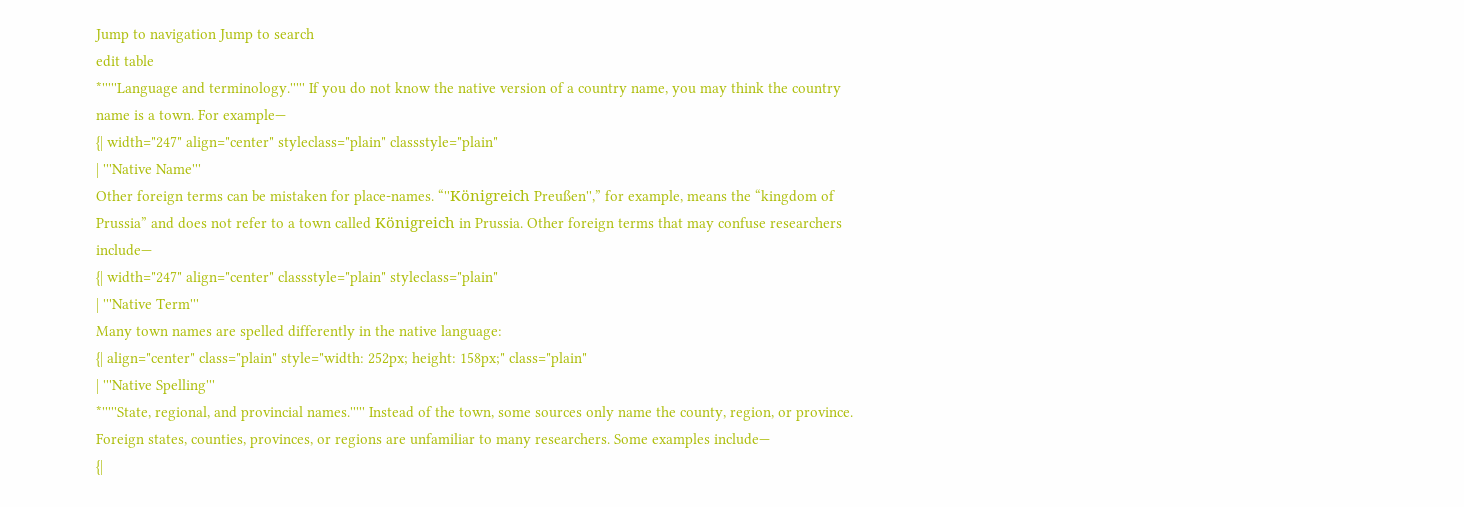Jump to navigation Jump to search
edit table
*'''''Language and terminology.''''' If you do not know the native version of a country name, you may think the country name is a town. For example—
{| width="247" align="center" styleclass="plain" classstyle="plain"
| '''Native Name'''
Other foreign terms can be mistaken for place-names. “''Königreich Preußen'',” for example, means the “kingdom of Prussia” and does not refer to a town called Königreich in Prussia. Other foreign terms that may confuse researchers include—
{| width="247" align="center" classstyle="plain" styleclass="plain"
| '''Native Term'''
Many town names are spelled differently in the native language:
{| align="center" class="plain" style="width: 252px; height: 158px;" class="plain"
| '''Native Spelling'''
*'''''State, regional, and provincial names.''''' Instead of the town, some sources only name the county, region, or province. Foreign states, counties, provinces, or regions are unfamiliar to many researchers. Some examples include—
{|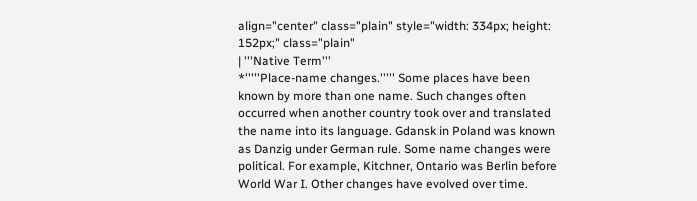align="center" class="plain" style="width: 334px; height: 152px;" class="plain"
| '''Native Term'''
*'''''Place-name changes.''''' Some places have been known by more than one name. Such changes often occurred when another country took over and translated the name into its language. Gdansk in Poland was known as Danzig under German rule. Some name changes were political. For example, Kitchner, Ontario was Berlin before World War I. Other changes have evolved over time.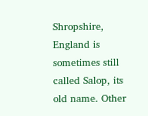Shropshire, England is sometimes still called Salop, its old name. Other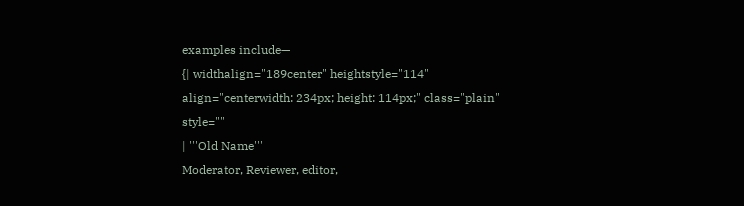examples include—
{| widthalign="189center" heightstyle="114" align="centerwidth: 234px; height: 114px;" class="plain" style=""
| '''Old Name'''
Moderator, Reviewer, editor,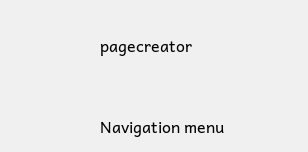pagecreator


Navigation menu